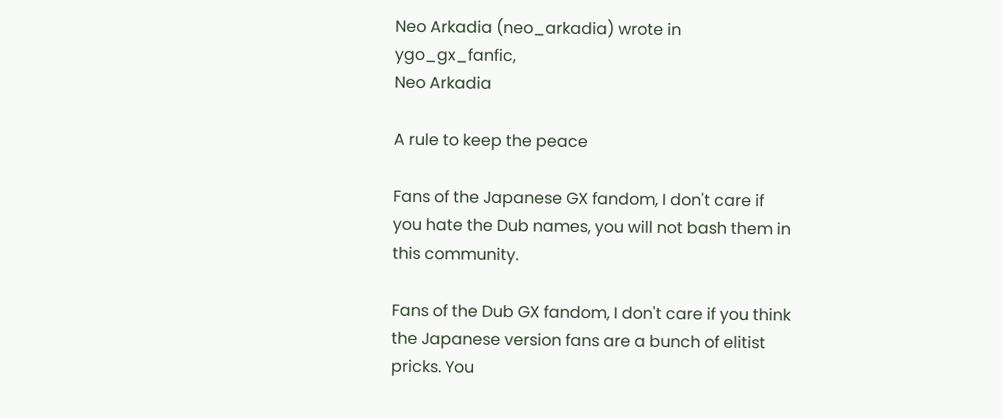Neo Arkadia (neo_arkadia) wrote in ygo_gx_fanfic,
Neo Arkadia

A rule to keep the peace

Fans of the Japanese GX fandom, I don't care if you hate the Dub names, you will not bash them in this community.

Fans of the Dub GX fandom, I don't care if you think the Japanese version fans are a bunch of elitist pricks. You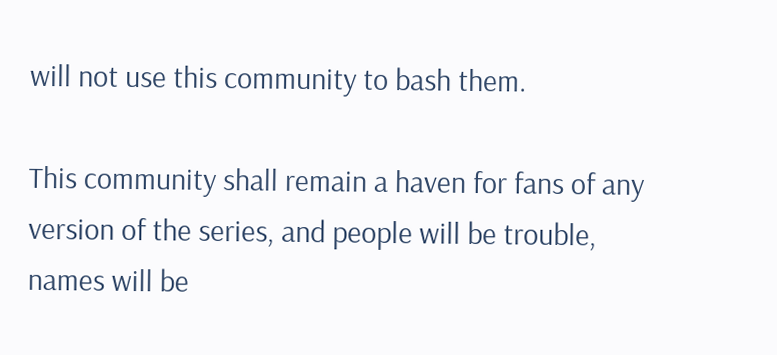will not use this community to bash them.

This community shall remain a haven for fans of any version of the series, and people will be trouble, names will be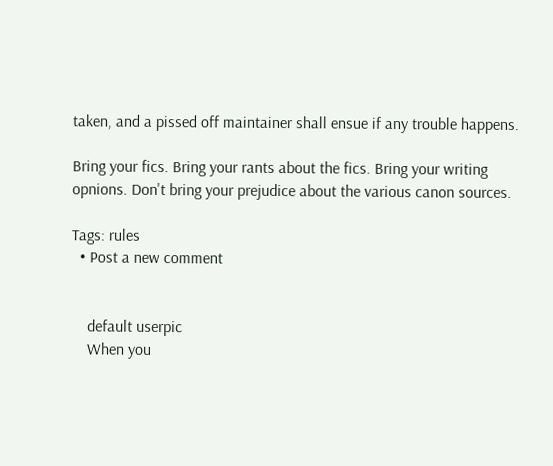taken, and a pissed off maintainer shall ensue if any trouble happens.

Bring your fics. Bring your rants about the fics. Bring your writing opnions. Don't bring your prejudice about the various canon sources.

Tags: rules
  • Post a new comment


    default userpic
    When you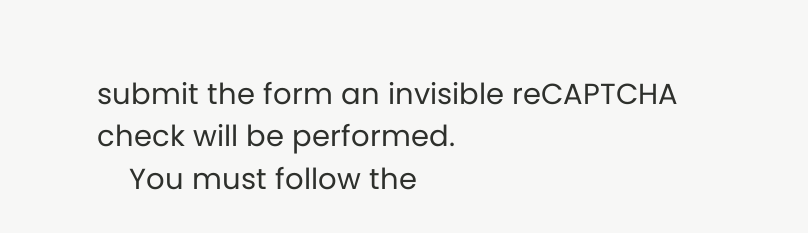submit the form an invisible reCAPTCHA check will be performed.
    You must follow the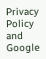Privacy Policy and Google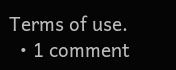Terms of use.
  • 1 comment